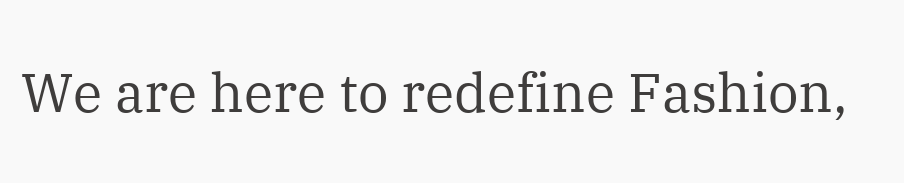We are here to redefine Fashion,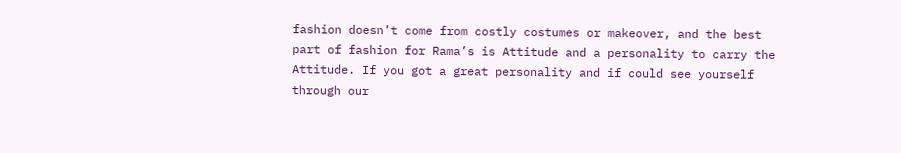fashion doesn’t come from costly costumes or makeover, and the best part of fashion for Rama’s is Attitude and a personality to carry the Attitude. If you got a great personality and if could see yourself through our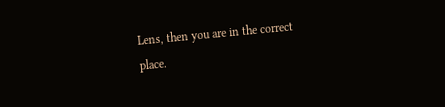Lens, then you are in the correct place.